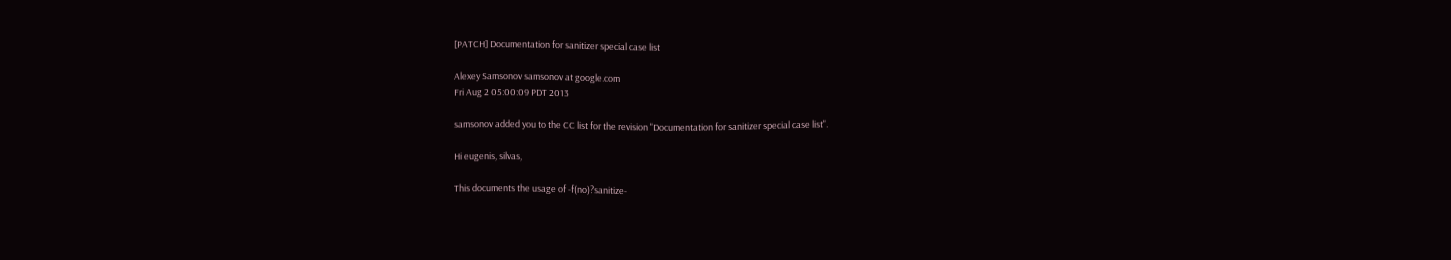[PATCH] Documentation for sanitizer special case list

Alexey Samsonov samsonov at google.com
Fri Aug 2 05:00:09 PDT 2013

samsonov added you to the CC list for the revision "Documentation for sanitizer special case list".

Hi eugenis, silvas,

This documents the usage of -f(no)?sanitize-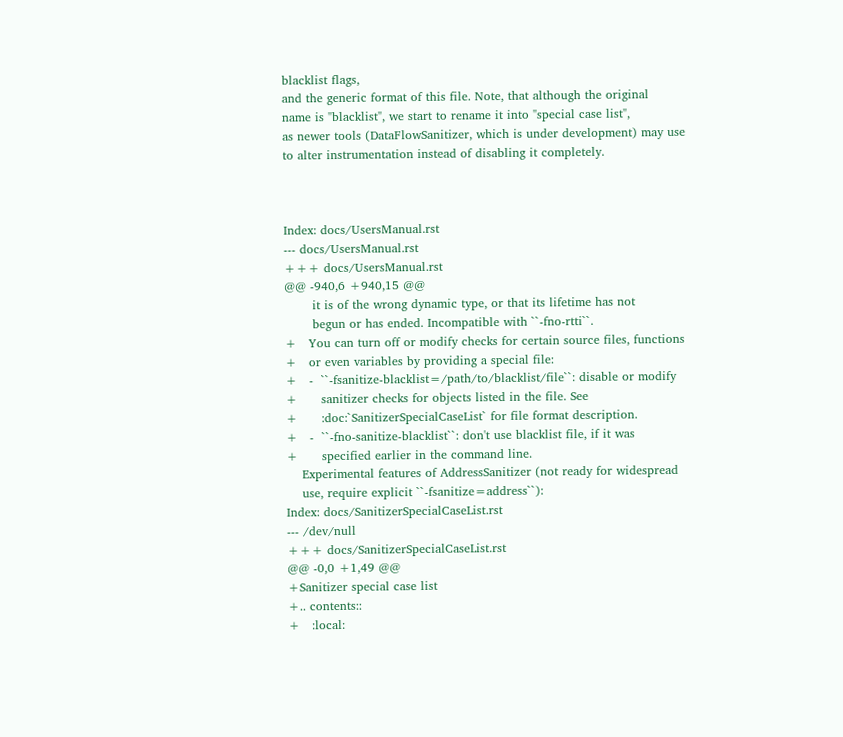blacklist flags,
and the generic format of this file. Note, that although the original
name is "blacklist", we start to rename it into "special case list",
as newer tools (DataFlowSanitizer, which is under development) may use
to alter instrumentation instead of disabling it completely.



Index: docs/UsersManual.rst
--- docs/UsersManual.rst
+++ docs/UsersManual.rst
@@ -940,6 +940,15 @@
       it is of the wrong dynamic type, or that its lifetime has not
       begun or has ended. Incompatible with ``-fno-rtti``.
+   You can turn off or modify checks for certain source files, functions
+   or even variables by providing a special file:
+   -  ``-fsanitize-blacklist=/path/to/blacklist/file``: disable or modify
+      sanitizer checks for objects listed in the file. See
+      :doc:`SanitizerSpecialCaseList` for file format description.
+   -  ``-fno-sanitize-blacklist``: don't use blacklist file, if it was
+      specified earlier in the command line.
    Experimental features of AddressSanitizer (not ready for widespread
    use, require explicit ``-fsanitize=address``):
Index: docs/SanitizerSpecialCaseList.rst
--- /dev/null
+++ docs/SanitizerSpecialCaseList.rst
@@ -0,0 +1,49 @@
+Sanitizer special case list
+.. contents::
+   :local: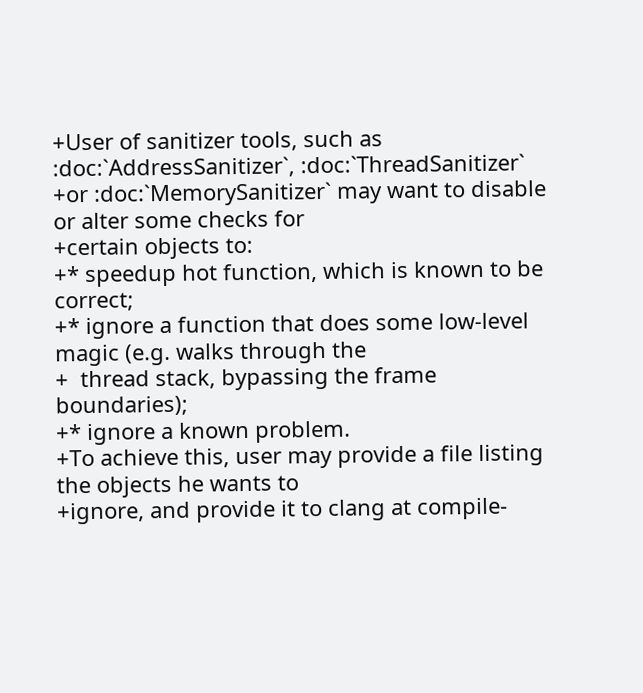+User of sanitizer tools, such as :doc:`AddressSanitizer`, :doc:`ThreadSanitizer`
+or :doc:`MemorySanitizer` may want to disable or alter some checks for
+certain objects to:
+* speedup hot function, which is known to be correct;
+* ignore a function that does some low-level magic (e.g. walks through the
+  thread stack, bypassing the frame boundaries);
+* ignore a known problem.
+To achieve this, user may provide a file listing the objects he wants to
+ignore, and provide it to clang at compile-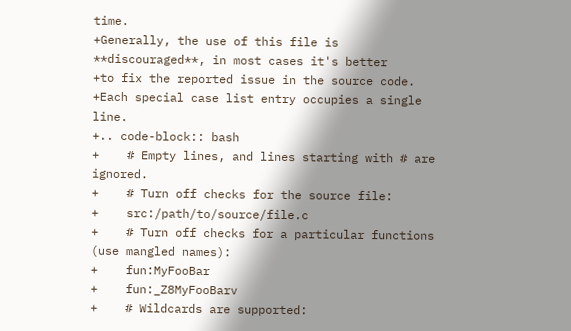time.
+Generally, the use of this file is **discouraged**, in most cases it's better
+to fix the reported issue in the source code.
+Each special case list entry occupies a single line.
+.. code-block:: bash
+    # Empty lines, and lines starting with # are ignored.
+    # Turn off checks for the source file:
+    src:/path/to/source/file.c
+    # Turn off checks for a particular functions (use mangled names):
+    fun:MyFooBar
+    fun:_Z8MyFooBarv
+    # Wildcards are supported: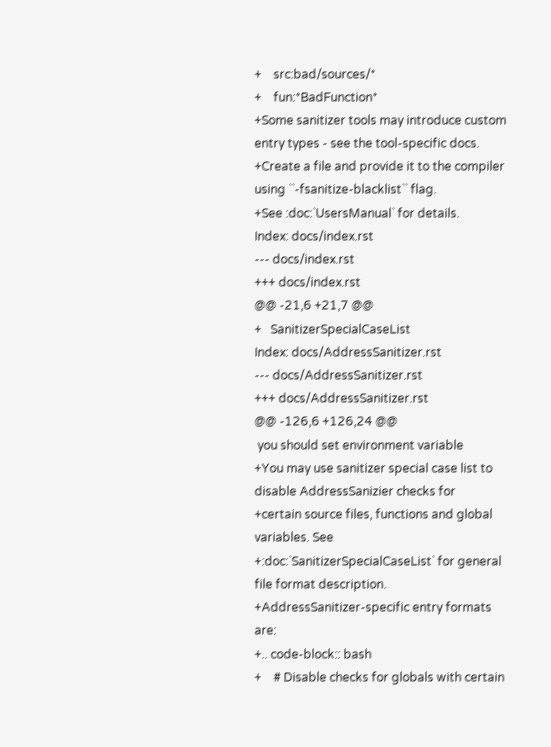+    src:bad/sources/*
+    fun:*BadFunction*
+Some sanitizer tools may introduce custom entry types - see the tool-specific docs.
+Create a file and provide it to the compiler using ``-fsanitize-blacklist`` flag.
+See :doc:`UsersManual` for details.
Index: docs/index.rst
--- docs/index.rst
+++ docs/index.rst
@@ -21,6 +21,7 @@
+   SanitizerSpecialCaseList
Index: docs/AddressSanitizer.rst
--- docs/AddressSanitizer.rst
+++ docs/AddressSanitizer.rst
@@ -126,6 +126,24 @@
 you should set environment variable
+You may use sanitizer special case list to disable AddressSanizier checks for
+certain source files, functions and global variables. See
+:doc:`SanitizerSpecialCaseList` for general file format description.
+AddressSanitizer-specific entry formats are:
+.. code-block:: bash
+    # Disable checks for globals with certain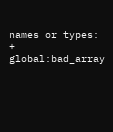names or types:
+    global:bad_array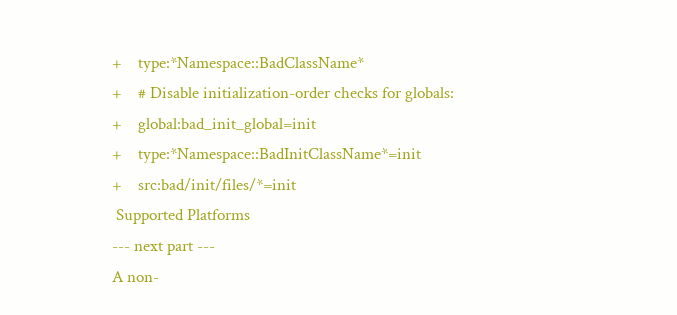+    type:*Namespace::BadClassName*
+    # Disable initialization-order checks for globals:
+    global:bad_init_global=init
+    type:*Namespace::BadInitClassName*=init
+    src:bad/init/files/*=init
 Supported Platforms
--- next part ---
A non-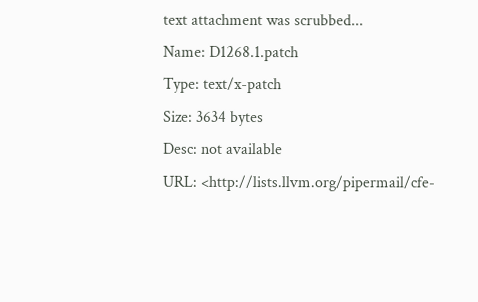text attachment was scrubbed...
Name: D1268.1.patch
Type: text/x-patch
Size: 3634 bytes
Desc: not available
URL: <http://lists.llvm.org/pipermail/cfe-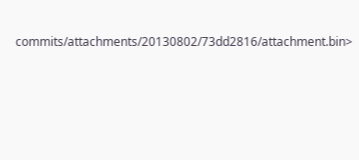commits/attachments/20130802/73dd2816/attachment.bin>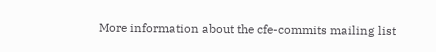More information about the cfe-commits mailing list